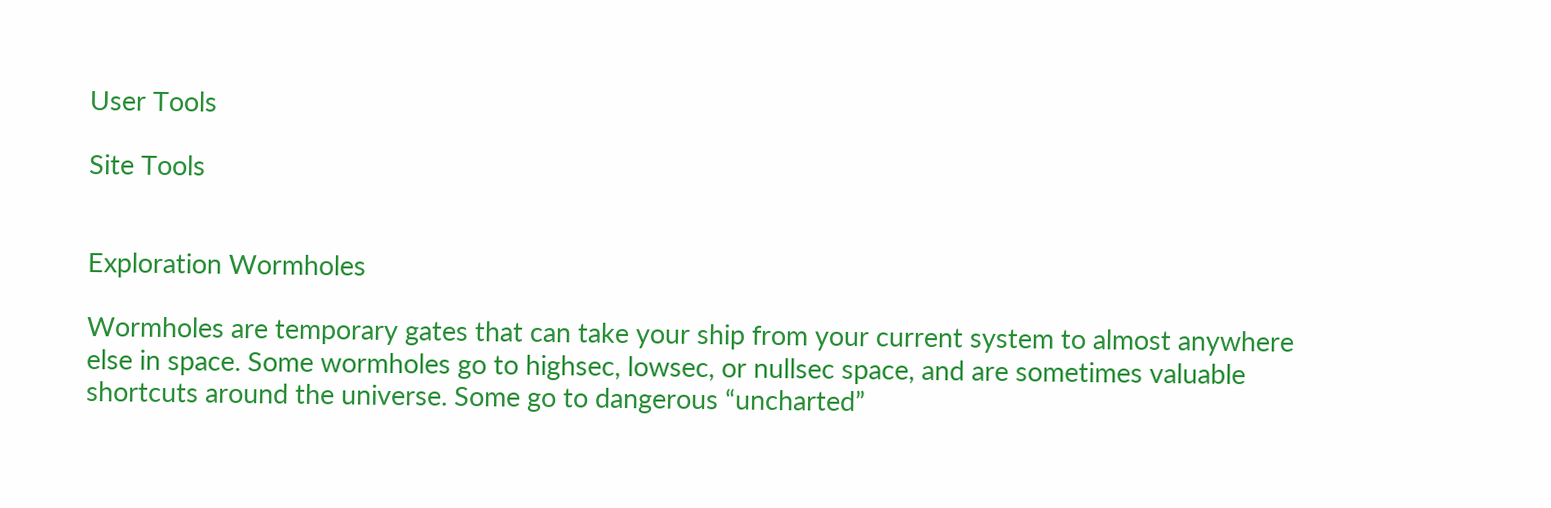User Tools

Site Tools


Exploration Wormholes

Wormholes are temporary gates that can take your ship from your current system to almost anywhere else in space. Some wormholes go to highsec, lowsec, or nullsec space, and are sometimes valuable shortcuts around the universe. Some go to dangerous “uncharted”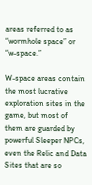areas referred to as “wormhole space” or “w-space.”

W-space areas contain the most lucrative exploration sites in the game, but most of them are guarded by powerful Sleeper NPCs, even the Relic and Data Sites that are so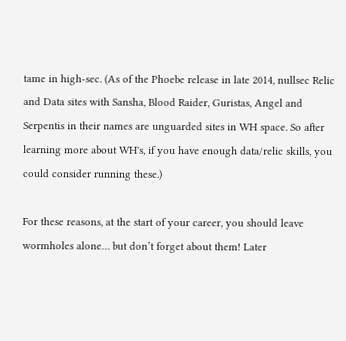tame in high-sec. (As of the Phoebe release in late 2014, nullsec Relic and Data sites with Sansha, Blood Raider, Guristas, Angel and Serpentis in their names are unguarded sites in WH space. So after learning more about WH's, if you have enough data/relic skills, you could consider running these.)

For these reasons, at the start of your career, you should leave wormholes alone… but don’t forget about them! Later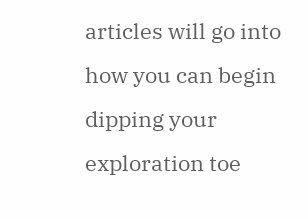articles will go into how you can begin dipping your exploration toe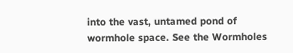into the vast, untamed pond of wormhole space. See the Wormholes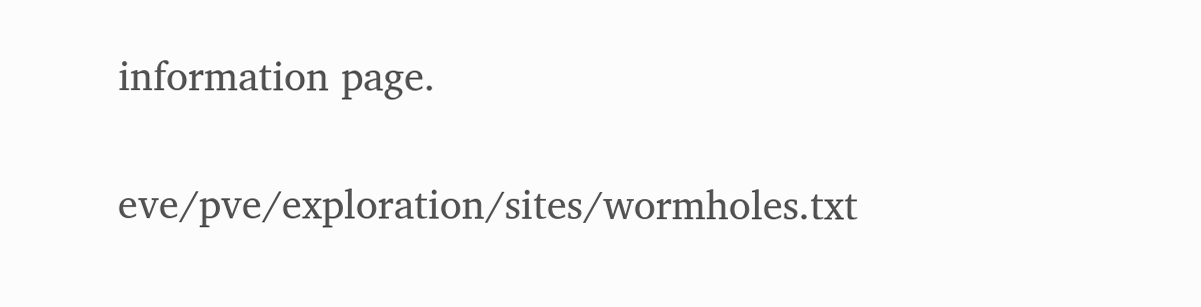information page.

eve/pve/exploration/sites/wormholes.txt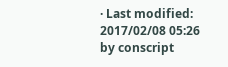· Last modified: 2017/02/08 05:26 by conscript